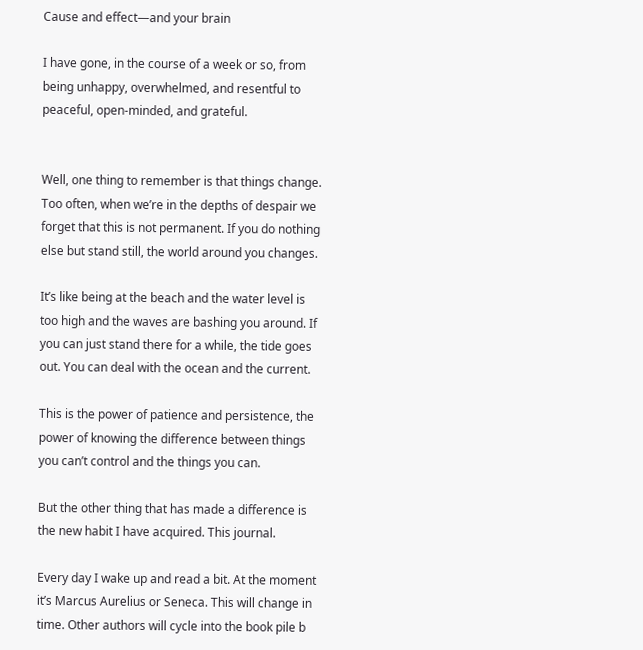Cause and effect—and your brain

I have gone, in the course of a week or so, from being unhappy, overwhelmed, and resentful to peaceful, open-minded, and grateful.


Well, one thing to remember is that things change. Too often, when we’re in the depths of despair we forget that this is not permanent. If you do nothing else but stand still, the world around you changes.

It’s like being at the beach and the water level is too high and the waves are bashing you around. If you can just stand there for a while, the tide goes out. You can deal with the ocean and the current.

This is the power of patience and persistence, the power of knowing the difference between things you can’t control and the things you can.

But the other thing that has made a difference is the new habit I have acquired. This journal.

Every day I wake up and read a bit. At the moment it’s Marcus Aurelius or Seneca. This will change in time. Other authors will cycle into the book pile b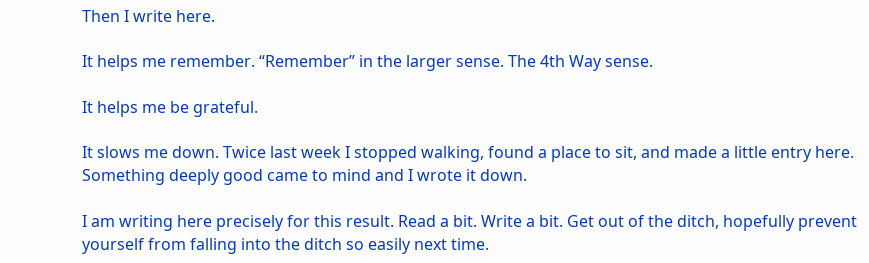Then I write here.

It helps me remember. “Remember” in the larger sense. The 4th Way sense.

It helps me be grateful.

It slows me down. Twice last week I stopped walking, found a place to sit, and made a little entry here. Something deeply good came to mind and I wrote it down.

I am writing here precisely for this result. Read a bit. Write a bit. Get out of the ditch, hopefully prevent yourself from falling into the ditch so easily next time.